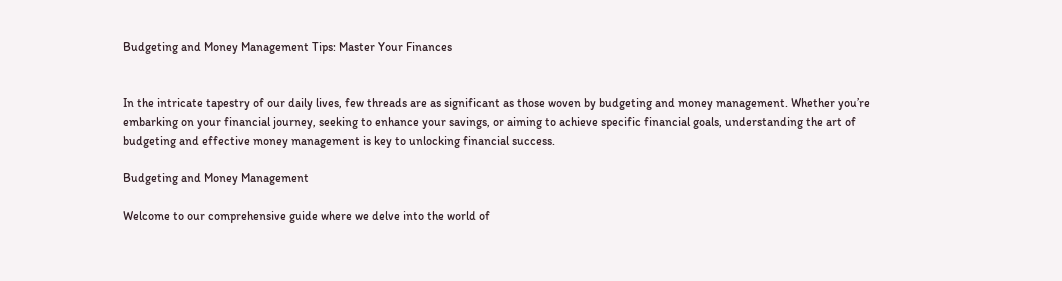Budgeting and Money Management Tips: Master Your Finances


In the intricate tapestry of our daily lives, few threads are as significant as those woven by budgeting and money management. Whether you’re embarking on your financial journey, seeking to enhance your savings, or aiming to achieve specific financial goals, understanding the art of budgeting and effective money management is key to unlocking financial success.

Budgeting and Money Management

Welcome to our comprehensive guide where we delve into the world of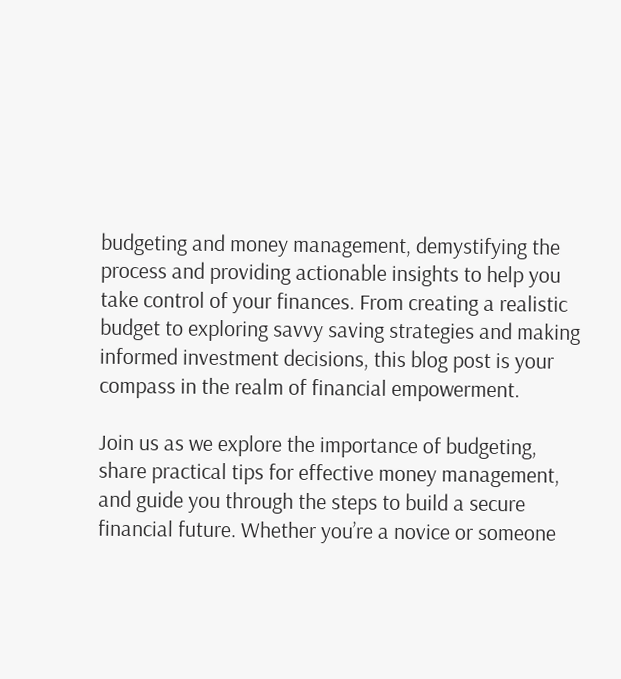budgeting and money management, demystifying the process and providing actionable insights to help you take control of your finances. From creating a realistic budget to exploring savvy saving strategies and making informed investment decisions, this blog post is your compass in the realm of financial empowerment.

Join us as we explore the importance of budgeting, share practical tips for effective money management, and guide you through the steps to build a secure financial future. Whether you’re a novice or someone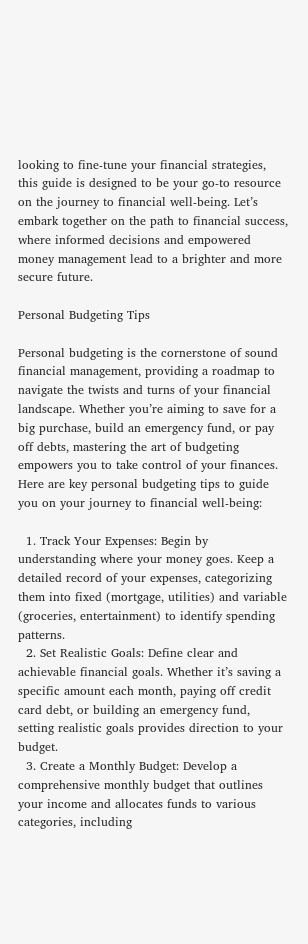looking to fine-tune your financial strategies, this guide is designed to be your go-to resource on the journey to financial well-being. Let’s embark together on the path to financial success, where informed decisions and empowered money management lead to a brighter and more secure future.

Personal Budgeting Tips

Personal budgeting is the cornerstone of sound financial management, providing a roadmap to navigate the twists and turns of your financial landscape. Whether you’re aiming to save for a big purchase, build an emergency fund, or pay off debts, mastering the art of budgeting empowers you to take control of your finances. Here are key personal budgeting tips to guide you on your journey to financial well-being:

  1. Track Your Expenses: Begin by understanding where your money goes. Keep a detailed record of your expenses, categorizing them into fixed (mortgage, utilities) and variable (groceries, entertainment) to identify spending patterns.
  2. Set Realistic Goals: Define clear and achievable financial goals. Whether it’s saving a specific amount each month, paying off credit card debt, or building an emergency fund, setting realistic goals provides direction to your budget.
  3. Create a Monthly Budget: Develop a comprehensive monthly budget that outlines your income and allocates funds to various categories, including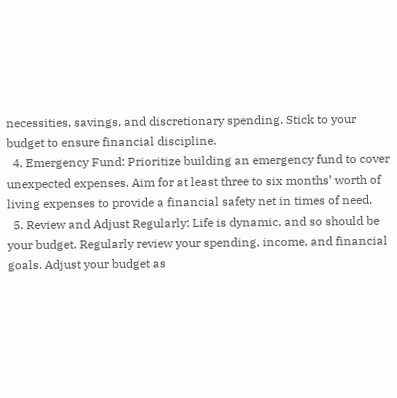necessities, savings, and discretionary spending. Stick to your budget to ensure financial discipline.
  4. Emergency Fund: Prioritize building an emergency fund to cover unexpected expenses. Aim for at least three to six months’ worth of living expenses to provide a financial safety net in times of need.
  5. Review and Adjust Regularly: Life is dynamic, and so should be your budget. Regularly review your spending, income, and financial goals. Adjust your budget as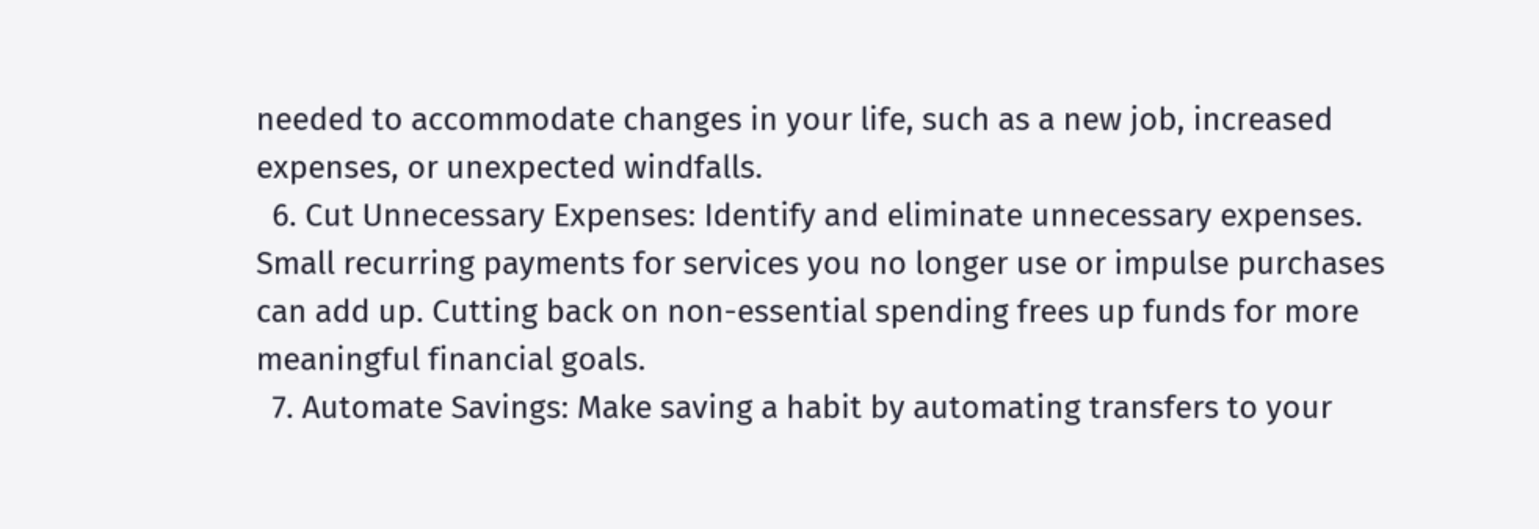needed to accommodate changes in your life, such as a new job, increased expenses, or unexpected windfalls.
  6. Cut Unnecessary Expenses: Identify and eliminate unnecessary expenses. Small recurring payments for services you no longer use or impulse purchases can add up. Cutting back on non-essential spending frees up funds for more meaningful financial goals.
  7. Automate Savings: Make saving a habit by automating transfers to your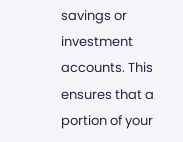savings or investment accounts. This ensures that a portion of your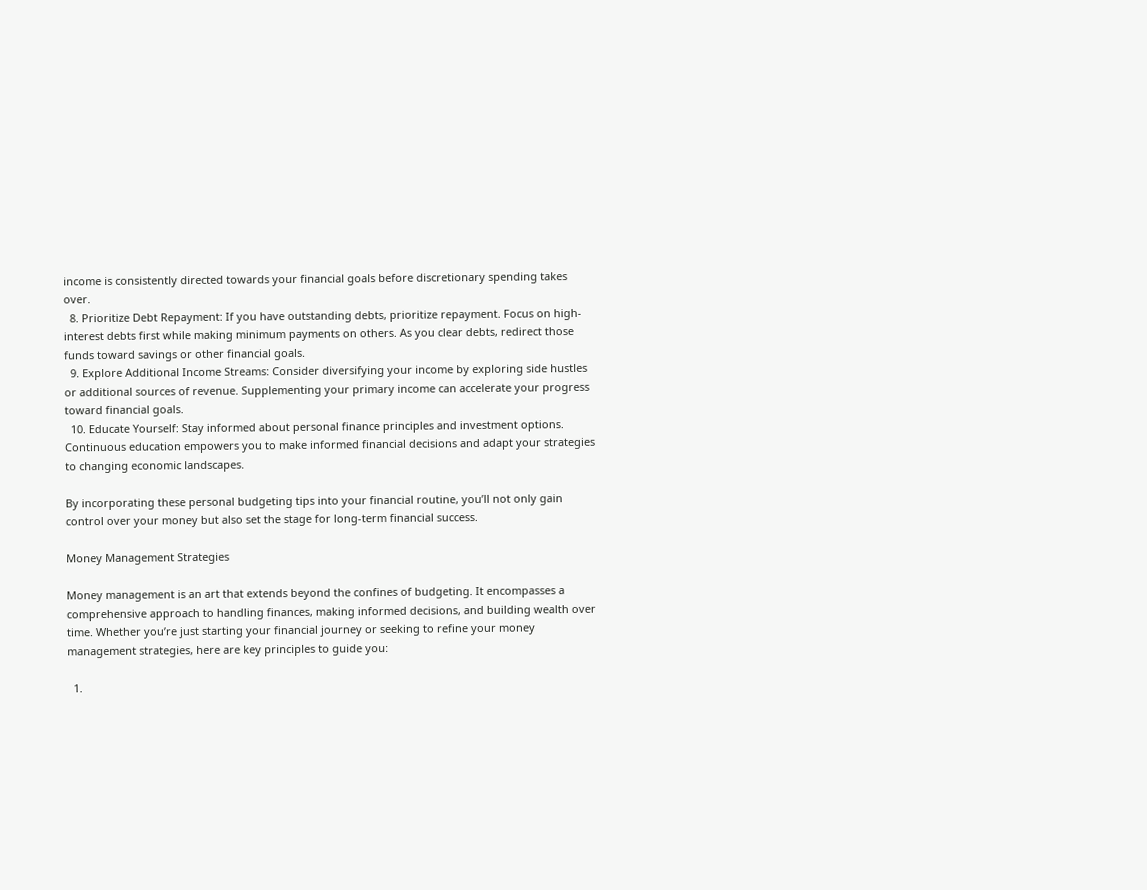income is consistently directed towards your financial goals before discretionary spending takes over.
  8. Prioritize Debt Repayment: If you have outstanding debts, prioritize repayment. Focus on high-interest debts first while making minimum payments on others. As you clear debts, redirect those funds toward savings or other financial goals.
  9. Explore Additional Income Streams: Consider diversifying your income by exploring side hustles or additional sources of revenue. Supplementing your primary income can accelerate your progress toward financial goals.
  10. Educate Yourself: Stay informed about personal finance principles and investment options. Continuous education empowers you to make informed financial decisions and adapt your strategies to changing economic landscapes.

By incorporating these personal budgeting tips into your financial routine, you’ll not only gain control over your money but also set the stage for long-term financial success.

Money Management Strategies

Money management is an art that extends beyond the confines of budgeting. It encompasses a comprehensive approach to handling finances, making informed decisions, and building wealth over time. Whether you’re just starting your financial journey or seeking to refine your money management strategies, here are key principles to guide you:

  1.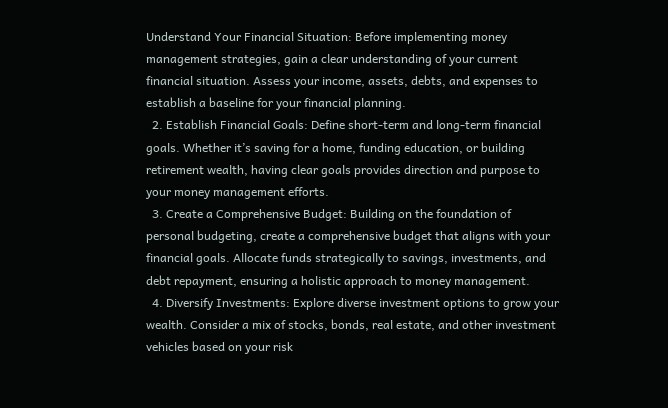Understand Your Financial Situation: Before implementing money management strategies, gain a clear understanding of your current financial situation. Assess your income, assets, debts, and expenses to establish a baseline for your financial planning.
  2. Establish Financial Goals: Define short-term and long-term financial goals. Whether it’s saving for a home, funding education, or building retirement wealth, having clear goals provides direction and purpose to your money management efforts.
  3. Create a Comprehensive Budget: Building on the foundation of personal budgeting, create a comprehensive budget that aligns with your financial goals. Allocate funds strategically to savings, investments, and debt repayment, ensuring a holistic approach to money management.
  4. Diversify Investments: Explore diverse investment options to grow your wealth. Consider a mix of stocks, bonds, real estate, and other investment vehicles based on your risk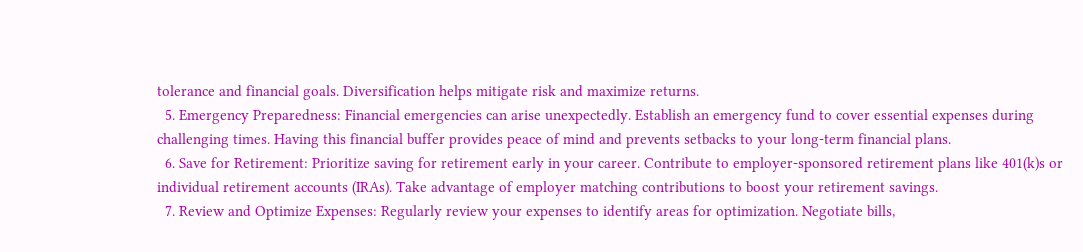tolerance and financial goals. Diversification helps mitigate risk and maximize returns.
  5. Emergency Preparedness: Financial emergencies can arise unexpectedly. Establish an emergency fund to cover essential expenses during challenging times. Having this financial buffer provides peace of mind and prevents setbacks to your long-term financial plans.
  6. Save for Retirement: Prioritize saving for retirement early in your career. Contribute to employer-sponsored retirement plans like 401(k)s or individual retirement accounts (IRAs). Take advantage of employer matching contributions to boost your retirement savings.
  7. Review and Optimize Expenses: Regularly review your expenses to identify areas for optimization. Negotiate bills,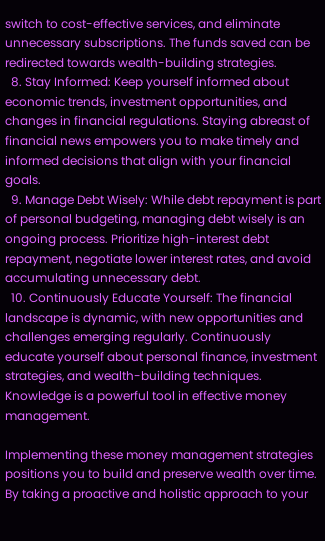switch to cost-effective services, and eliminate unnecessary subscriptions. The funds saved can be redirected towards wealth-building strategies.
  8. Stay Informed: Keep yourself informed about economic trends, investment opportunities, and changes in financial regulations. Staying abreast of financial news empowers you to make timely and informed decisions that align with your financial goals.
  9. Manage Debt Wisely: While debt repayment is part of personal budgeting, managing debt wisely is an ongoing process. Prioritize high-interest debt repayment, negotiate lower interest rates, and avoid accumulating unnecessary debt.
  10. Continuously Educate Yourself: The financial landscape is dynamic, with new opportunities and challenges emerging regularly. Continuously educate yourself about personal finance, investment strategies, and wealth-building techniques. Knowledge is a powerful tool in effective money management.

Implementing these money management strategies positions you to build and preserve wealth over time. By taking a proactive and holistic approach to your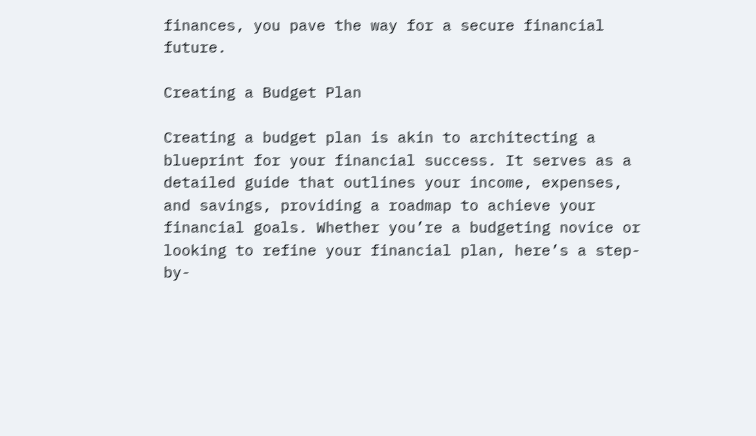finances, you pave the way for a secure financial future.

Creating a Budget Plan

Creating a budget plan is akin to architecting a blueprint for your financial success. It serves as a detailed guide that outlines your income, expenses, and savings, providing a roadmap to achieve your financial goals. Whether you’re a budgeting novice or looking to refine your financial plan, here’s a step-by-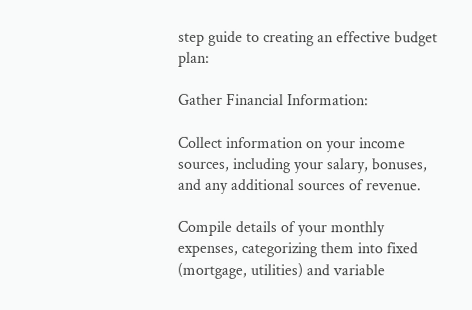step guide to creating an effective budget plan:

Gather Financial Information:

Collect information on your income sources, including your salary, bonuses, and any additional sources of revenue.

Compile details of your monthly expenses, categorizing them into fixed (mortgage, utilities) and variable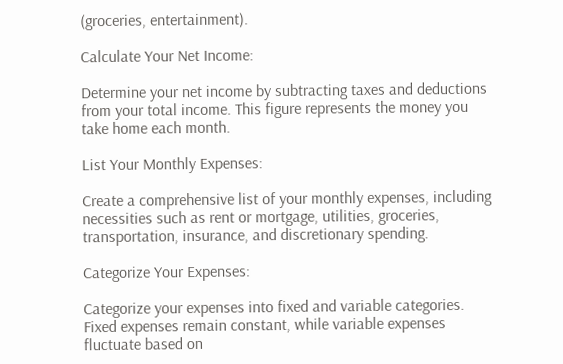(groceries, entertainment).

Calculate Your Net Income:

Determine your net income by subtracting taxes and deductions from your total income. This figure represents the money you take home each month.

List Your Monthly Expenses:

Create a comprehensive list of your monthly expenses, including necessities such as rent or mortgage, utilities, groceries, transportation, insurance, and discretionary spending.

Categorize Your Expenses:

Categorize your expenses into fixed and variable categories. Fixed expenses remain constant, while variable expenses fluctuate based on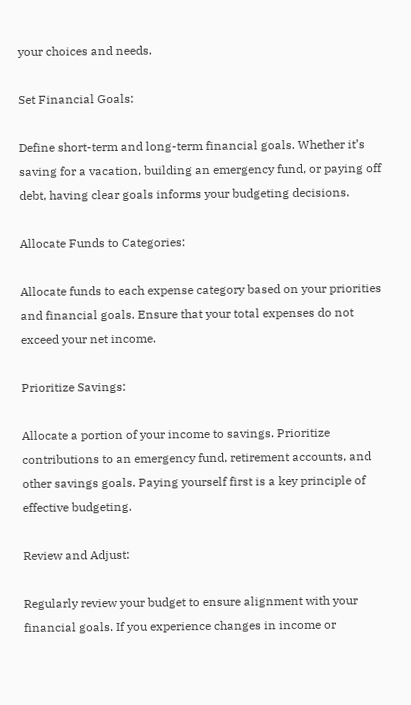your choices and needs.

Set Financial Goals:

Define short-term and long-term financial goals. Whether it’s saving for a vacation, building an emergency fund, or paying off debt, having clear goals informs your budgeting decisions.

Allocate Funds to Categories:

Allocate funds to each expense category based on your priorities and financial goals. Ensure that your total expenses do not exceed your net income.

Prioritize Savings:

Allocate a portion of your income to savings. Prioritize contributions to an emergency fund, retirement accounts, and other savings goals. Paying yourself first is a key principle of effective budgeting.

Review and Adjust:

Regularly review your budget to ensure alignment with your financial goals. If you experience changes in income or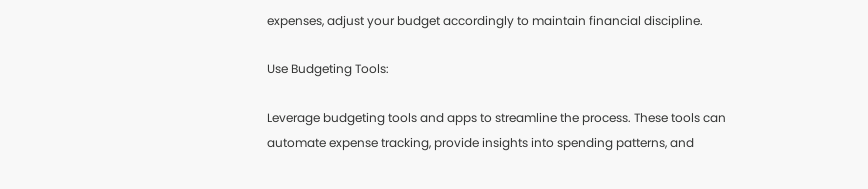expenses, adjust your budget accordingly to maintain financial discipline.

Use Budgeting Tools:

Leverage budgeting tools and apps to streamline the process. These tools can automate expense tracking, provide insights into spending patterns, and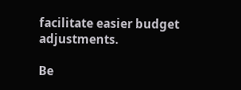facilitate easier budget adjustments.

Be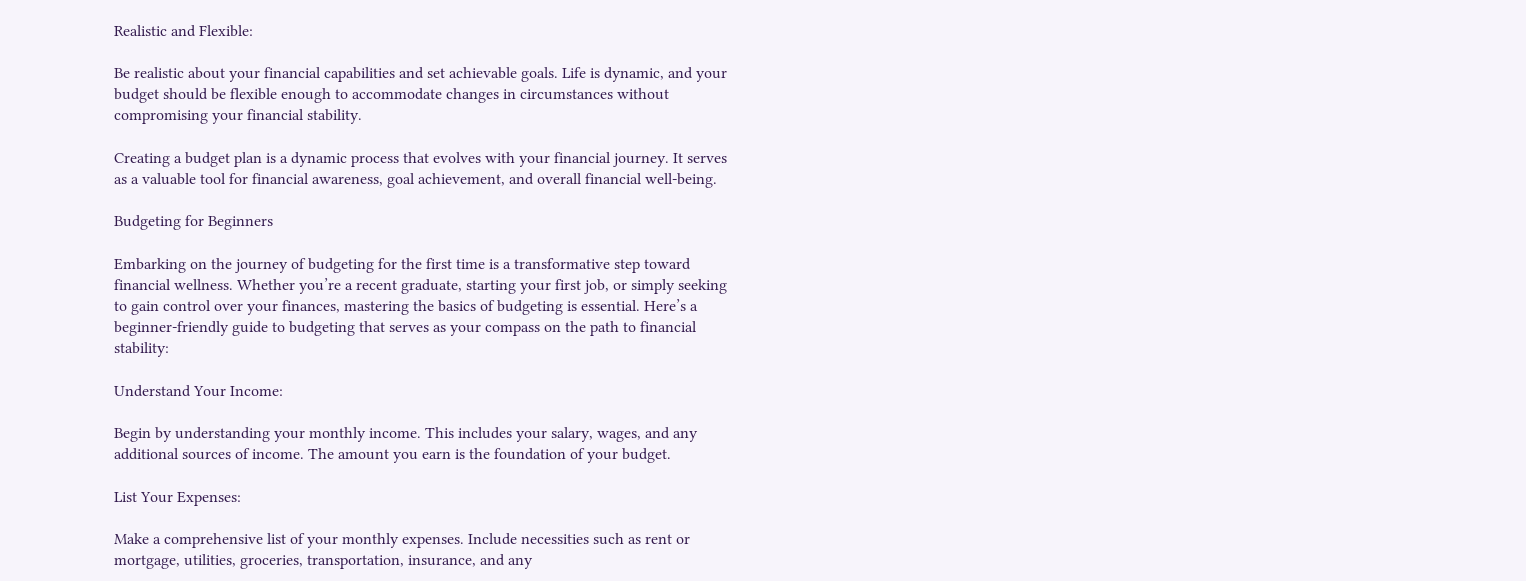Realistic and Flexible:

Be realistic about your financial capabilities and set achievable goals. Life is dynamic, and your budget should be flexible enough to accommodate changes in circumstances without compromising your financial stability.

Creating a budget plan is a dynamic process that evolves with your financial journey. It serves as a valuable tool for financial awareness, goal achievement, and overall financial well-being.

Budgeting for Beginners

Embarking on the journey of budgeting for the first time is a transformative step toward financial wellness. Whether you’re a recent graduate, starting your first job, or simply seeking to gain control over your finances, mastering the basics of budgeting is essential. Here’s a beginner-friendly guide to budgeting that serves as your compass on the path to financial stability:

Understand Your Income:

Begin by understanding your monthly income. This includes your salary, wages, and any additional sources of income. The amount you earn is the foundation of your budget.

List Your Expenses:

Make a comprehensive list of your monthly expenses. Include necessities such as rent or mortgage, utilities, groceries, transportation, insurance, and any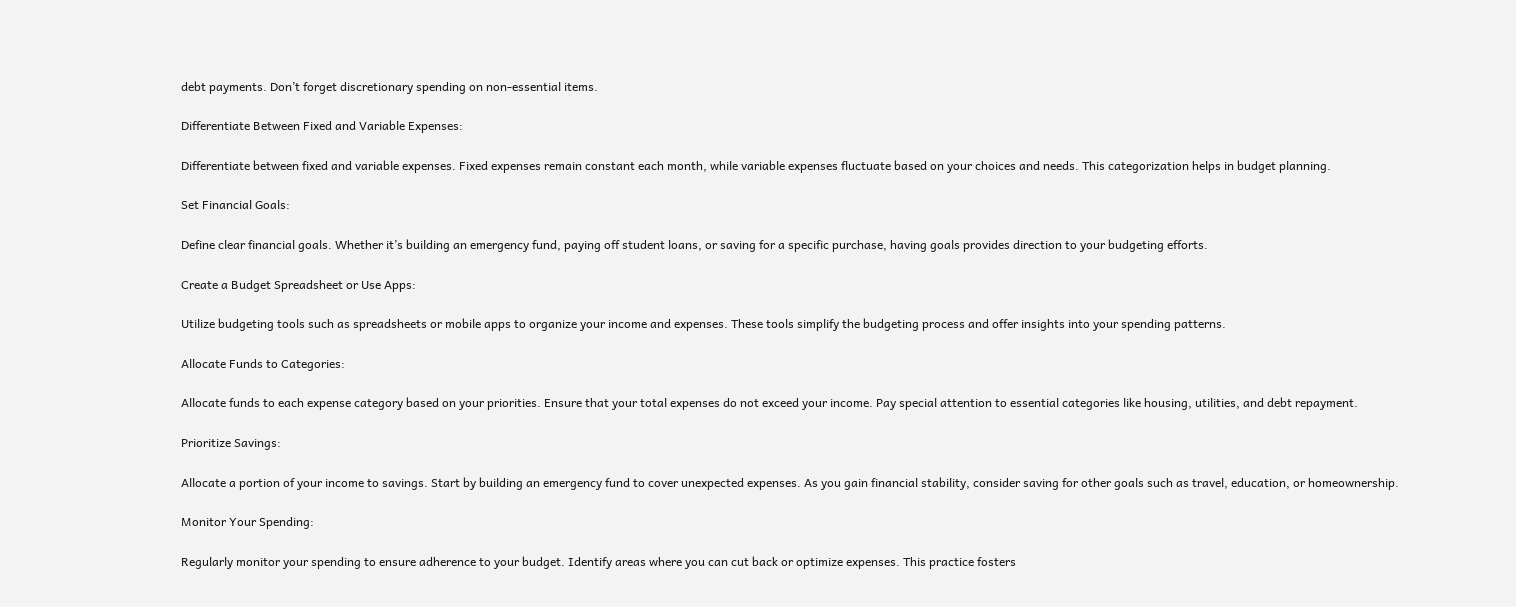debt payments. Don’t forget discretionary spending on non-essential items.

Differentiate Between Fixed and Variable Expenses:

Differentiate between fixed and variable expenses. Fixed expenses remain constant each month, while variable expenses fluctuate based on your choices and needs. This categorization helps in budget planning.

Set Financial Goals:

Define clear financial goals. Whether it’s building an emergency fund, paying off student loans, or saving for a specific purchase, having goals provides direction to your budgeting efforts.

Create a Budget Spreadsheet or Use Apps:

Utilize budgeting tools such as spreadsheets or mobile apps to organize your income and expenses. These tools simplify the budgeting process and offer insights into your spending patterns.

Allocate Funds to Categories:

Allocate funds to each expense category based on your priorities. Ensure that your total expenses do not exceed your income. Pay special attention to essential categories like housing, utilities, and debt repayment.

Prioritize Savings:

Allocate a portion of your income to savings. Start by building an emergency fund to cover unexpected expenses. As you gain financial stability, consider saving for other goals such as travel, education, or homeownership.

Monitor Your Spending:

Regularly monitor your spending to ensure adherence to your budget. Identify areas where you can cut back or optimize expenses. This practice fosters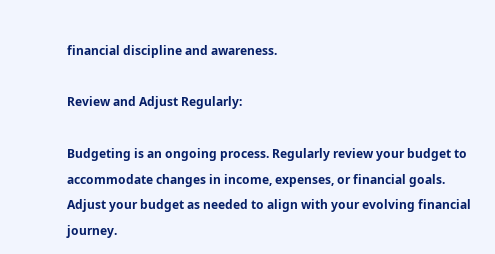financial discipline and awareness.

Review and Adjust Regularly:

Budgeting is an ongoing process. Regularly review your budget to accommodate changes in income, expenses, or financial goals. Adjust your budget as needed to align with your evolving financial journey.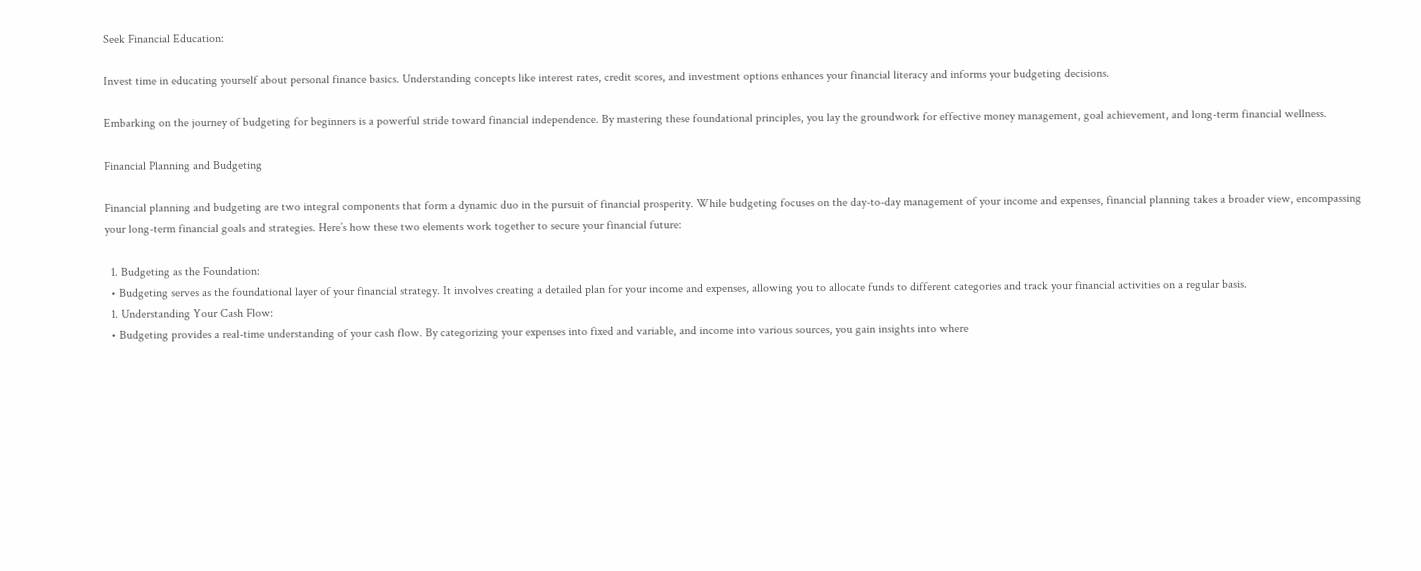Seek Financial Education:

Invest time in educating yourself about personal finance basics. Understanding concepts like interest rates, credit scores, and investment options enhances your financial literacy and informs your budgeting decisions.

Embarking on the journey of budgeting for beginners is a powerful stride toward financial independence. By mastering these foundational principles, you lay the groundwork for effective money management, goal achievement, and long-term financial wellness.

Financial Planning and Budgeting

Financial planning and budgeting are two integral components that form a dynamic duo in the pursuit of financial prosperity. While budgeting focuses on the day-to-day management of your income and expenses, financial planning takes a broader view, encompassing your long-term financial goals and strategies. Here’s how these two elements work together to secure your financial future:

  1. Budgeting as the Foundation:
  • Budgeting serves as the foundational layer of your financial strategy. It involves creating a detailed plan for your income and expenses, allowing you to allocate funds to different categories and track your financial activities on a regular basis.
  1. Understanding Your Cash Flow:
  • Budgeting provides a real-time understanding of your cash flow. By categorizing your expenses into fixed and variable, and income into various sources, you gain insights into where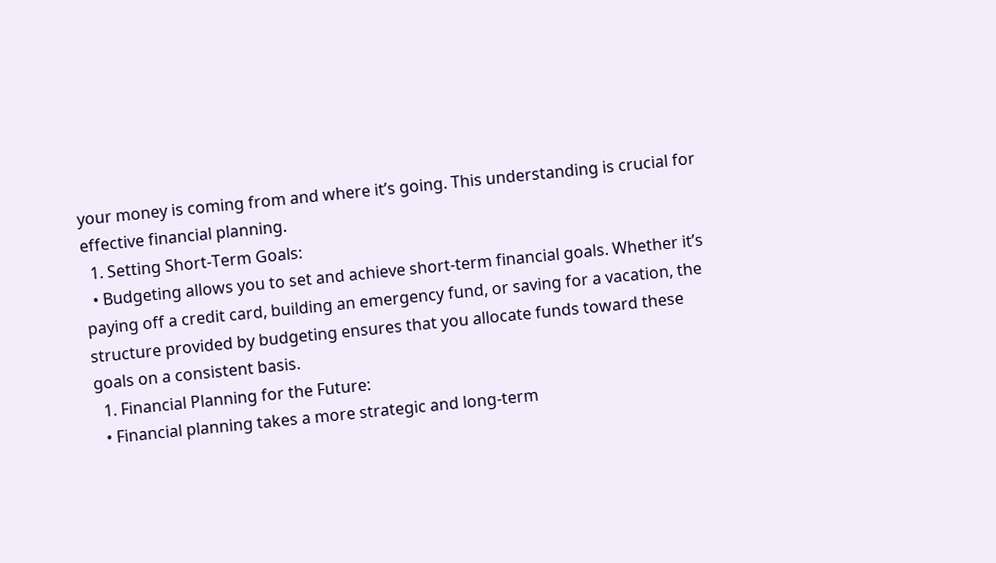your money is coming from and where it’s going. This understanding is crucial for effective financial planning.
  1. Setting Short-Term Goals:
  • Budgeting allows you to set and achieve short-term financial goals. Whether it’s paying off a credit card, building an emergency fund, or saving for a vacation, the structure provided by budgeting ensures that you allocate funds toward these goals on a consistent basis.
  1. Financial Planning for the Future:
  • Financial planning takes a more strategic and long-term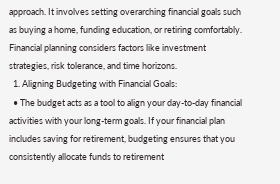approach. It involves setting overarching financial goals such as buying a home, funding education, or retiring comfortably. Financial planning considers factors like investment strategies, risk tolerance, and time horizons.
  1. Aligning Budgeting with Financial Goals:
  • The budget acts as a tool to align your day-to-day financial activities with your long-term goals. If your financial plan includes saving for retirement, budgeting ensures that you consistently allocate funds to retirement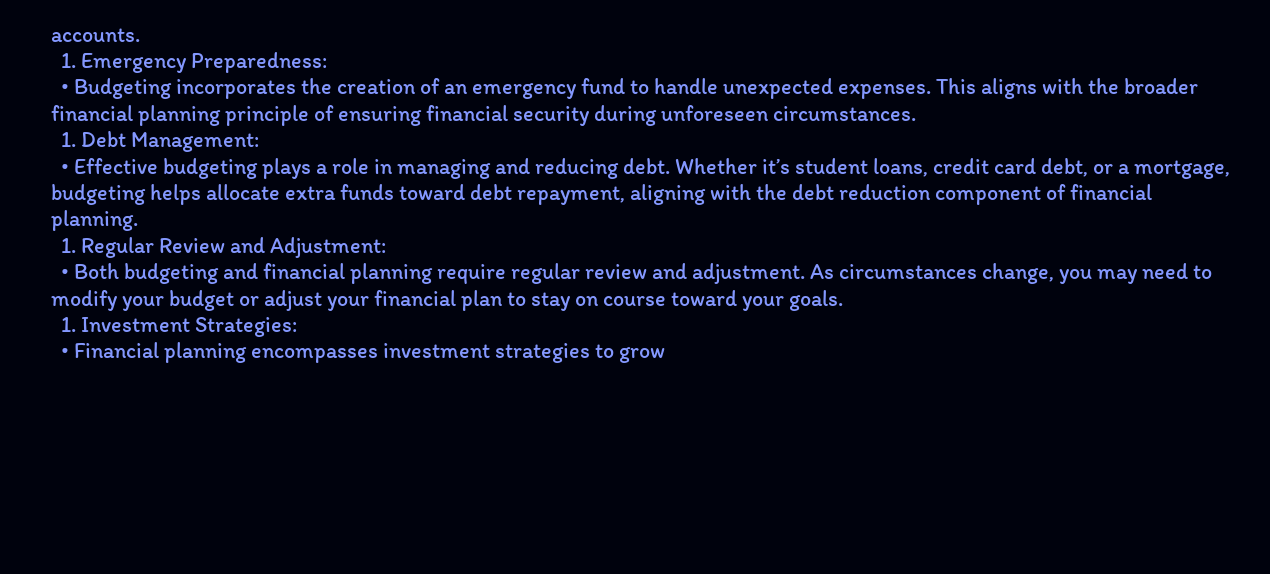accounts.
  1. Emergency Preparedness:
  • Budgeting incorporates the creation of an emergency fund to handle unexpected expenses. This aligns with the broader financial planning principle of ensuring financial security during unforeseen circumstances.
  1. Debt Management:
  • Effective budgeting plays a role in managing and reducing debt. Whether it’s student loans, credit card debt, or a mortgage, budgeting helps allocate extra funds toward debt repayment, aligning with the debt reduction component of financial planning.
  1. Regular Review and Adjustment:
  • Both budgeting and financial planning require regular review and adjustment. As circumstances change, you may need to modify your budget or adjust your financial plan to stay on course toward your goals.
  1. Investment Strategies:
  • Financial planning encompasses investment strategies to grow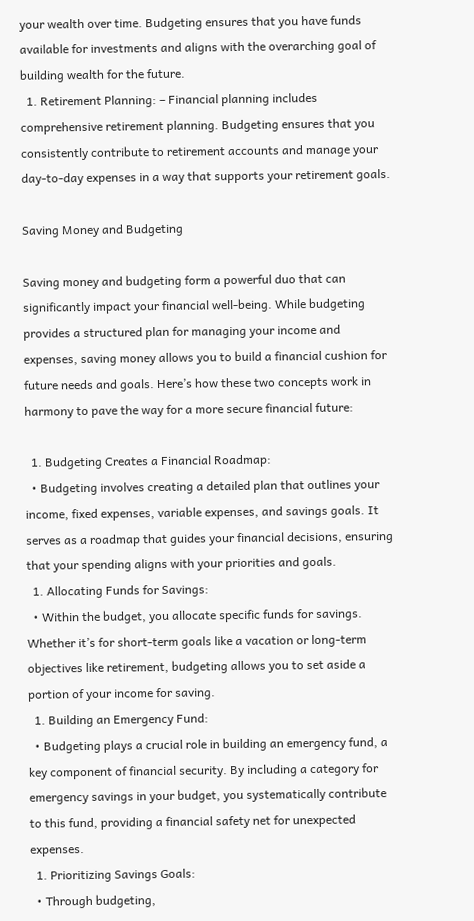your wealth over time. Budgeting ensures that you have funds available for investments and aligns with the overarching goal of building wealth for the future.
  1. Retirement Planning: – Financial planning includes comprehensive retirement planning. Budgeting ensures that you consistently contribute to retirement accounts and manage your day-to-day expenses in a way that supports your retirement goals.

Saving Money and Budgeting

Saving money and budgeting form a powerful duo that can significantly impact your financial well-being. While budgeting provides a structured plan for managing your income and expenses, saving money allows you to build a financial cushion for future needs and goals. Here’s how these two concepts work in harmony to pave the way for a more secure financial future:

  1. Budgeting Creates a Financial Roadmap:
  • Budgeting involves creating a detailed plan that outlines your income, fixed expenses, variable expenses, and savings goals. It serves as a roadmap that guides your financial decisions, ensuring that your spending aligns with your priorities and goals.
  1. Allocating Funds for Savings:
  • Within the budget, you allocate specific funds for savings. Whether it’s for short-term goals like a vacation or long-term objectives like retirement, budgeting allows you to set aside a portion of your income for saving.
  1. Building an Emergency Fund:
  • Budgeting plays a crucial role in building an emergency fund, a key component of financial security. By including a category for emergency savings in your budget, you systematically contribute to this fund, providing a financial safety net for unexpected expenses.
  1. Prioritizing Savings Goals:
  • Through budgeting,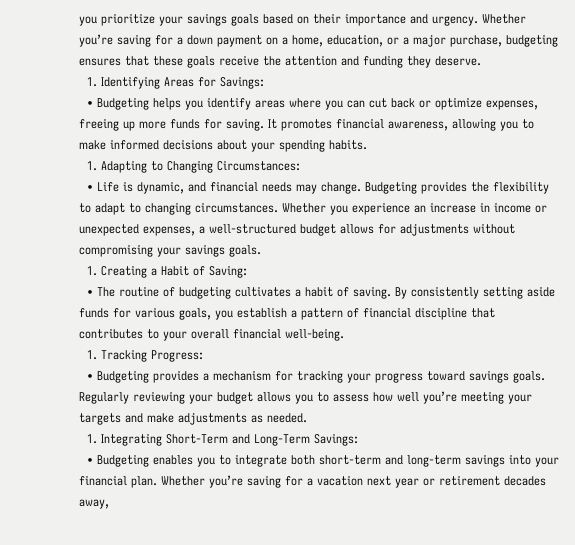you prioritize your savings goals based on their importance and urgency. Whether you’re saving for a down payment on a home, education, or a major purchase, budgeting ensures that these goals receive the attention and funding they deserve.
  1. Identifying Areas for Savings:
  • Budgeting helps you identify areas where you can cut back or optimize expenses, freeing up more funds for saving. It promotes financial awareness, allowing you to make informed decisions about your spending habits.
  1. Adapting to Changing Circumstances:
  • Life is dynamic, and financial needs may change. Budgeting provides the flexibility to adapt to changing circumstances. Whether you experience an increase in income or unexpected expenses, a well-structured budget allows for adjustments without compromising your savings goals.
  1. Creating a Habit of Saving:
  • The routine of budgeting cultivates a habit of saving. By consistently setting aside funds for various goals, you establish a pattern of financial discipline that contributes to your overall financial well-being.
  1. Tracking Progress:
  • Budgeting provides a mechanism for tracking your progress toward savings goals. Regularly reviewing your budget allows you to assess how well you’re meeting your targets and make adjustments as needed.
  1. Integrating Short-Term and Long-Term Savings:
  • Budgeting enables you to integrate both short-term and long-term savings into your financial plan. Whether you’re saving for a vacation next year or retirement decades away,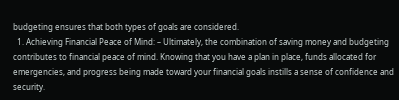budgeting ensures that both types of goals are considered.
  1. Achieving Financial Peace of Mind: – Ultimately, the combination of saving money and budgeting contributes to financial peace of mind. Knowing that you have a plan in place, funds allocated for emergencies, and progress being made toward your financial goals instills a sense of confidence and security.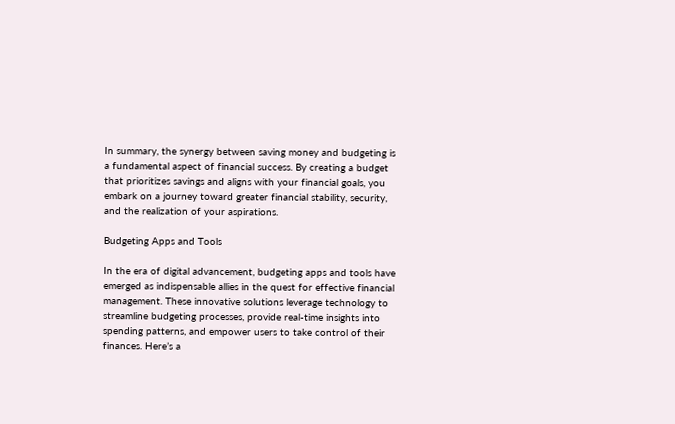In summary, the synergy between saving money and budgeting is a fundamental aspect of financial success. By creating a budget that prioritizes savings and aligns with your financial goals, you embark on a journey toward greater financial stability, security, and the realization of your aspirations.

Budgeting Apps and Tools

In the era of digital advancement, budgeting apps and tools have emerged as indispensable allies in the quest for effective financial management. These innovative solutions leverage technology to streamline budgeting processes, provide real-time insights into spending patterns, and empower users to take control of their finances. Here’s a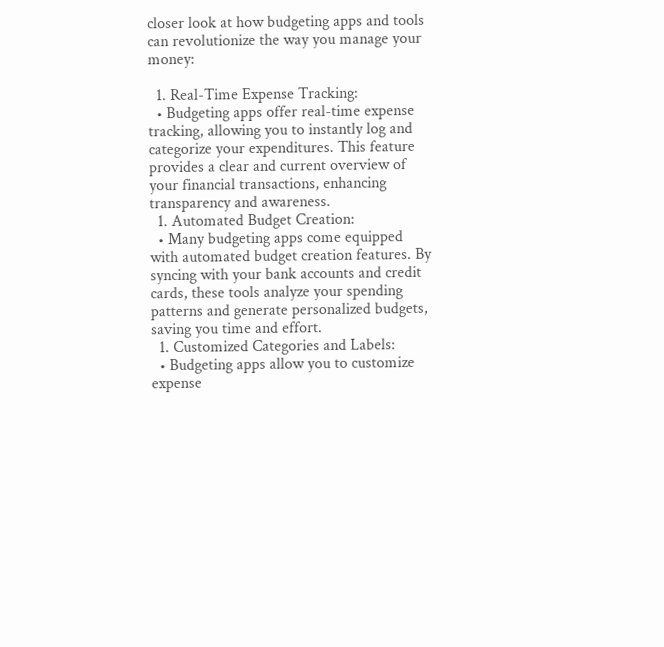closer look at how budgeting apps and tools can revolutionize the way you manage your money:

  1. Real-Time Expense Tracking:
  • Budgeting apps offer real-time expense tracking, allowing you to instantly log and categorize your expenditures. This feature provides a clear and current overview of your financial transactions, enhancing transparency and awareness.
  1. Automated Budget Creation:
  • Many budgeting apps come equipped with automated budget creation features. By syncing with your bank accounts and credit cards, these tools analyze your spending patterns and generate personalized budgets, saving you time and effort.
  1. Customized Categories and Labels:
  • Budgeting apps allow you to customize expense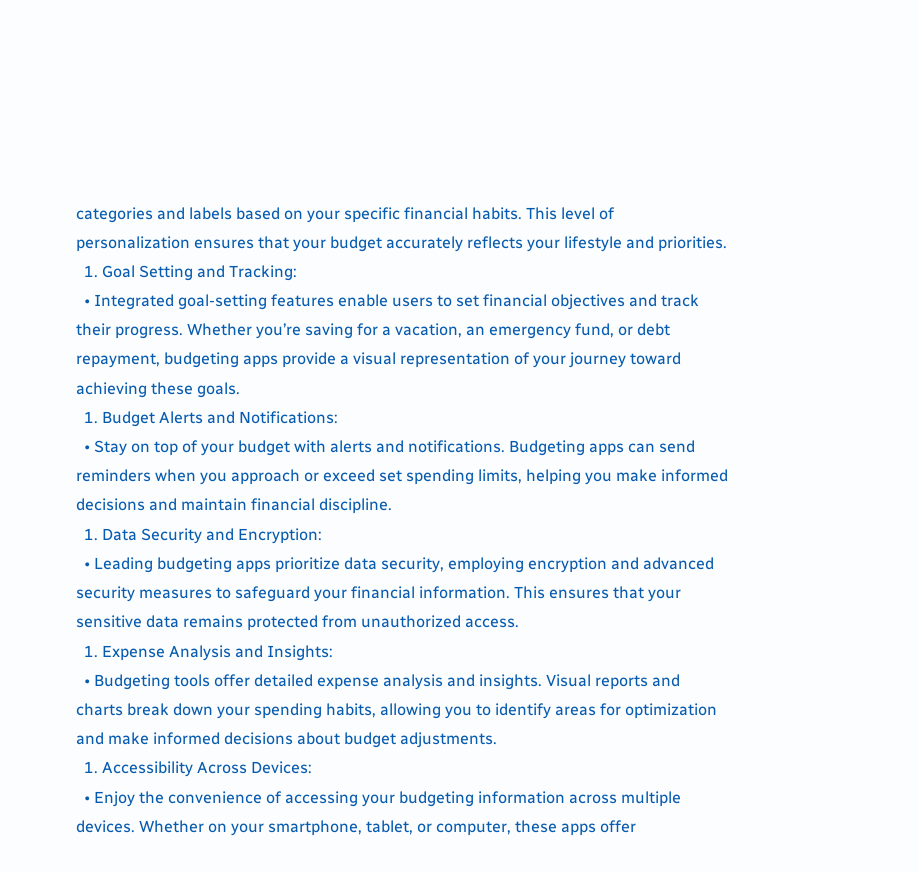categories and labels based on your specific financial habits. This level of personalization ensures that your budget accurately reflects your lifestyle and priorities.
  1. Goal Setting and Tracking:
  • Integrated goal-setting features enable users to set financial objectives and track their progress. Whether you’re saving for a vacation, an emergency fund, or debt repayment, budgeting apps provide a visual representation of your journey toward achieving these goals.
  1. Budget Alerts and Notifications:
  • Stay on top of your budget with alerts and notifications. Budgeting apps can send reminders when you approach or exceed set spending limits, helping you make informed decisions and maintain financial discipline.
  1. Data Security and Encryption:
  • Leading budgeting apps prioritize data security, employing encryption and advanced security measures to safeguard your financial information. This ensures that your sensitive data remains protected from unauthorized access.
  1. Expense Analysis and Insights:
  • Budgeting tools offer detailed expense analysis and insights. Visual reports and charts break down your spending habits, allowing you to identify areas for optimization and make informed decisions about budget adjustments.
  1. Accessibility Across Devices:
  • Enjoy the convenience of accessing your budgeting information across multiple devices. Whether on your smartphone, tablet, or computer, these apps offer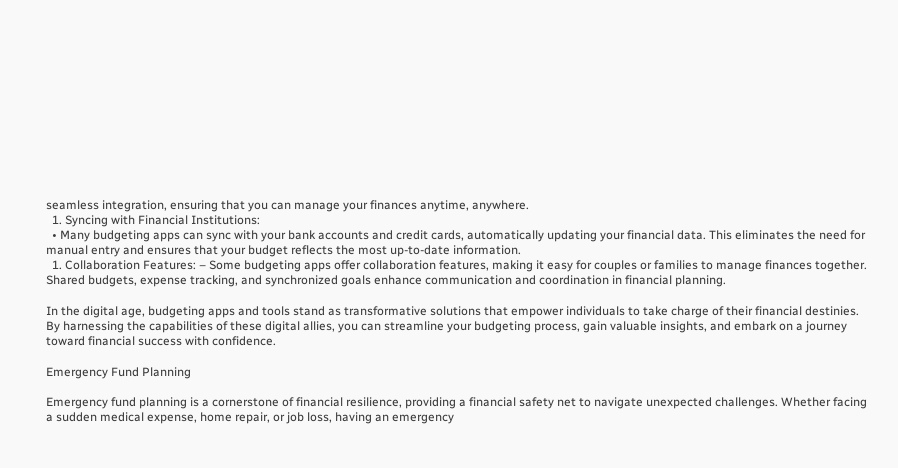seamless integration, ensuring that you can manage your finances anytime, anywhere.
  1. Syncing with Financial Institutions:
  • Many budgeting apps can sync with your bank accounts and credit cards, automatically updating your financial data. This eliminates the need for manual entry and ensures that your budget reflects the most up-to-date information.
  1. Collaboration Features: – Some budgeting apps offer collaboration features, making it easy for couples or families to manage finances together. Shared budgets, expense tracking, and synchronized goals enhance communication and coordination in financial planning.

In the digital age, budgeting apps and tools stand as transformative solutions that empower individuals to take charge of their financial destinies. By harnessing the capabilities of these digital allies, you can streamline your budgeting process, gain valuable insights, and embark on a journey toward financial success with confidence.

Emergency Fund Planning

Emergency fund planning is a cornerstone of financial resilience, providing a financial safety net to navigate unexpected challenges. Whether facing a sudden medical expense, home repair, or job loss, having an emergency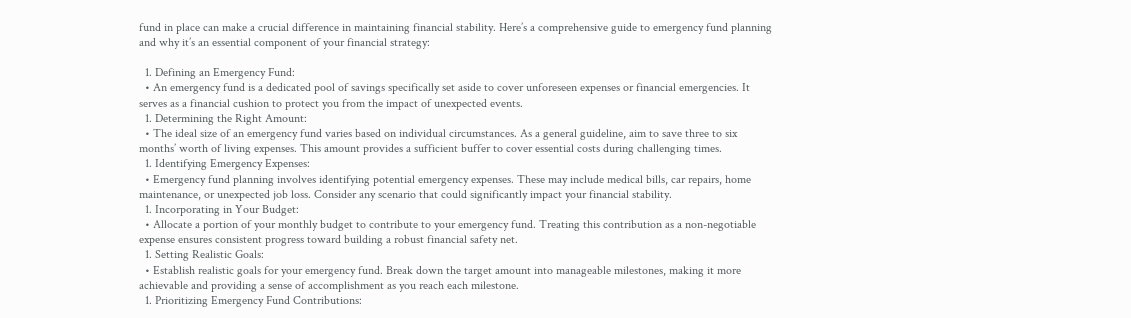fund in place can make a crucial difference in maintaining financial stability. Here’s a comprehensive guide to emergency fund planning and why it’s an essential component of your financial strategy:

  1. Defining an Emergency Fund:
  • An emergency fund is a dedicated pool of savings specifically set aside to cover unforeseen expenses or financial emergencies. It serves as a financial cushion to protect you from the impact of unexpected events.
  1. Determining the Right Amount:
  • The ideal size of an emergency fund varies based on individual circumstances. As a general guideline, aim to save three to six months’ worth of living expenses. This amount provides a sufficient buffer to cover essential costs during challenging times.
  1. Identifying Emergency Expenses:
  • Emergency fund planning involves identifying potential emergency expenses. These may include medical bills, car repairs, home maintenance, or unexpected job loss. Consider any scenario that could significantly impact your financial stability.
  1. Incorporating in Your Budget:
  • Allocate a portion of your monthly budget to contribute to your emergency fund. Treating this contribution as a non-negotiable expense ensures consistent progress toward building a robust financial safety net.
  1. Setting Realistic Goals:
  • Establish realistic goals for your emergency fund. Break down the target amount into manageable milestones, making it more achievable and providing a sense of accomplishment as you reach each milestone.
  1. Prioritizing Emergency Fund Contributions: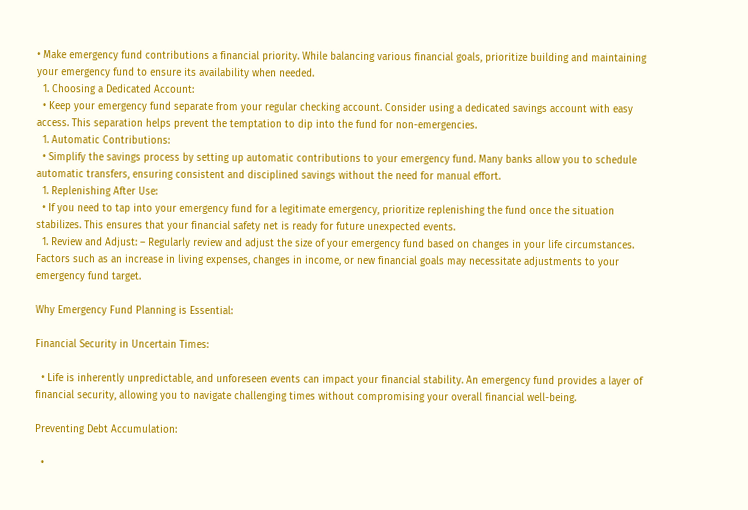• Make emergency fund contributions a financial priority. While balancing various financial goals, prioritize building and maintaining your emergency fund to ensure its availability when needed.
  1. Choosing a Dedicated Account:
  • Keep your emergency fund separate from your regular checking account. Consider using a dedicated savings account with easy access. This separation helps prevent the temptation to dip into the fund for non-emergencies.
  1. Automatic Contributions:
  • Simplify the savings process by setting up automatic contributions to your emergency fund. Many banks allow you to schedule automatic transfers, ensuring consistent and disciplined savings without the need for manual effort.
  1. Replenishing After Use:
  • If you need to tap into your emergency fund for a legitimate emergency, prioritize replenishing the fund once the situation stabilizes. This ensures that your financial safety net is ready for future unexpected events.
  1. Review and Adjust: – Regularly review and adjust the size of your emergency fund based on changes in your life circumstances. Factors such as an increase in living expenses, changes in income, or new financial goals may necessitate adjustments to your emergency fund target.

Why Emergency Fund Planning is Essential:

Financial Security in Uncertain Times:

  • Life is inherently unpredictable, and unforeseen events can impact your financial stability. An emergency fund provides a layer of financial security, allowing you to navigate challenging times without compromising your overall financial well-being.

Preventing Debt Accumulation:

  •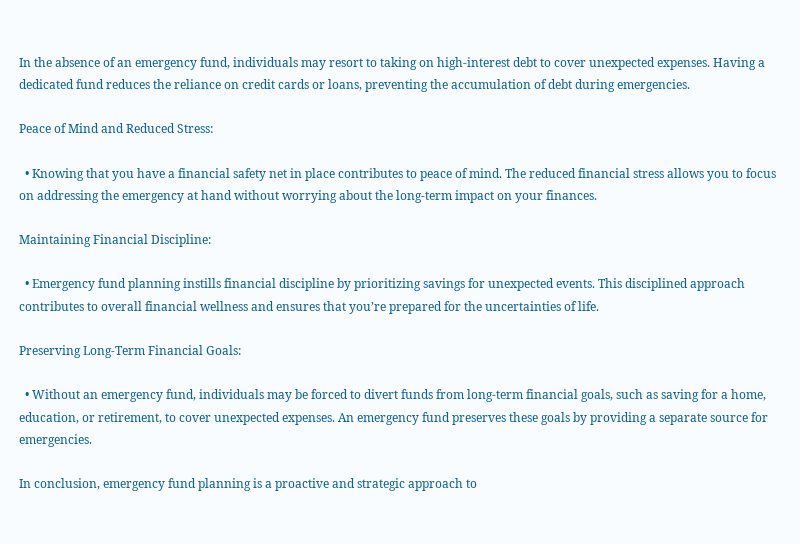In the absence of an emergency fund, individuals may resort to taking on high-interest debt to cover unexpected expenses. Having a dedicated fund reduces the reliance on credit cards or loans, preventing the accumulation of debt during emergencies.

Peace of Mind and Reduced Stress:

  • Knowing that you have a financial safety net in place contributes to peace of mind. The reduced financial stress allows you to focus on addressing the emergency at hand without worrying about the long-term impact on your finances.

Maintaining Financial Discipline:

  • Emergency fund planning instills financial discipline by prioritizing savings for unexpected events. This disciplined approach contributes to overall financial wellness and ensures that you’re prepared for the uncertainties of life.

Preserving Long-Term Financial Goals:

  • Without an emergency fund, individuals may be forced to divert funds from long-term financial goals, such as saving for a home, education, or retirement, to cover unexpected expenses. An emergency fund preserves these goals by providing a separate source for emergencies.

In conclusion, emergency fund planning is a proactive and strategic approach to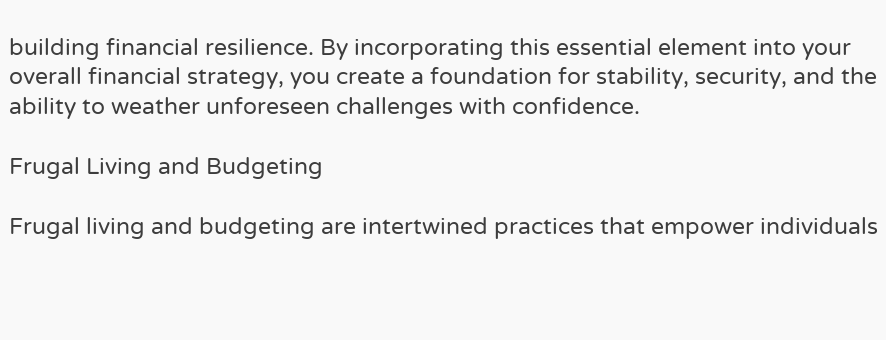building financial resilience. By incorporating this essential element into your overall financial strategy, you create a foundation for stability, security, and the ability to weather unforeseen challenges with confidence.

Frugal Living and Budgeting

Frugal living and budgeting are intertwined practices that empower individuals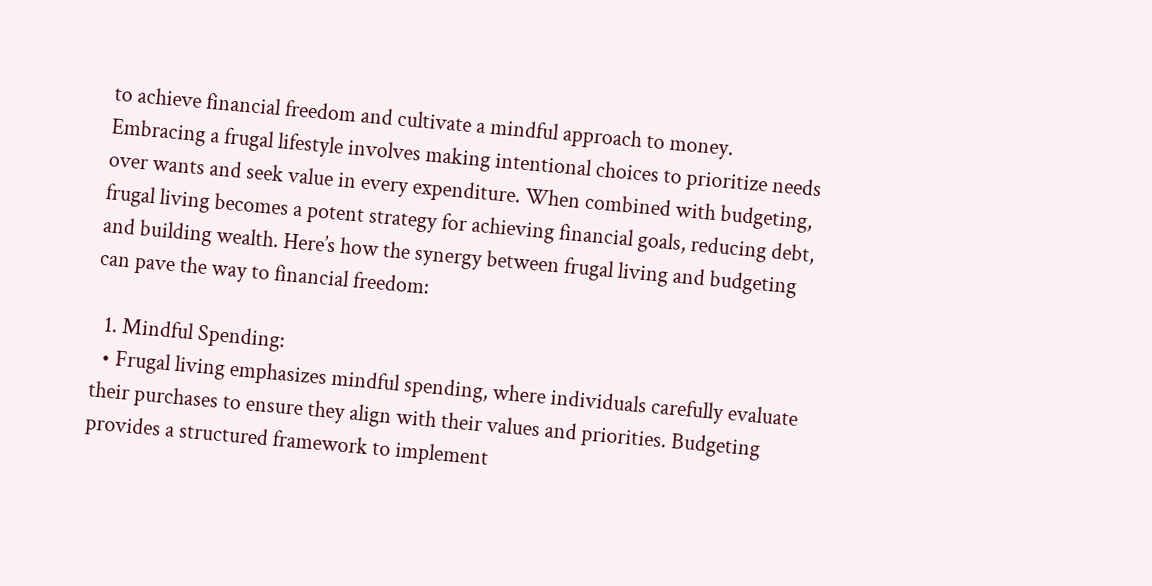to achieve financial freedom and cultivate a mindful approach to money. Embracing a frugal lifestyle involves making intentional choices to prioritize needs over wants and seek value in every expenditure. When combined with budgeting, frugal living becomes a potent strategy for achieving financial goals, reducing debt, and building wealth. Here’s how the synergy between frugal living and budgeting can pave the way to financial freedom:

  1. Mindful Spending:
  • Frugal living emphasizes mindful spending, where individuals carefully evaluate their purchases to ensure they align with their values and priorities. Budgeting provides a structured framework to implement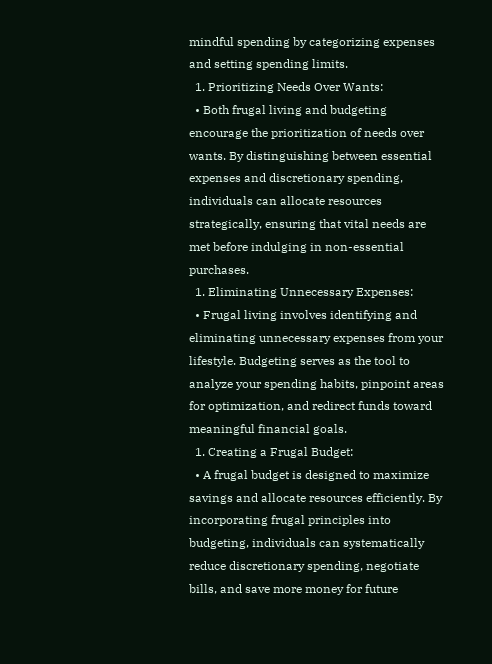mindful spending by categorizing expenses and setting spending limits.
  1. Prioritizing Needs Over Wants:
  • Both frugal living and budgeting encourage the prioritization of needs over wants. By distinguishing between essential expenses and discretionary spending, individuals can allocate resources strategically, ensuring that vital needs are met before indulging in non-essential purchases.
  1. Eliminating Unnecessary Expenses:
  • Frugal living involves identifying and eliminating unnecessary expenses from your lifestyle. Budgeting serves as the tool to analyze your spending habits, pinpoint areas for optimization, and redirect funds toward meaningful financial goals.
  1. Creating a Frugal Budget:
  • A frugal budget is designed to maximize savings and allocate resources efficiently. By incorporating frugal principles into budgeting, individuals can systematically reduce discretionary spending, negotiate bills, and save more money for future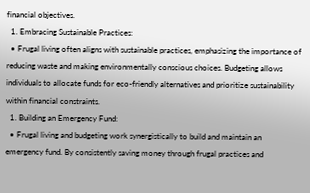financial objectives.
  1. Embracing Sustainable Practices:
  • Frugal living often aligns with sustainable practices, emphasizing the importance of reducing waste and making environmentally conscious choices. Budgeting allows individuals to allocate funds for eco-friendly alternatives and prioritize sustainability within financial constraints.
  1. Building an Emergency Fund:
  • Frugal living and budgeting work synergistically to build and maintain an emergency fund. By consistently saving money through frugal practices and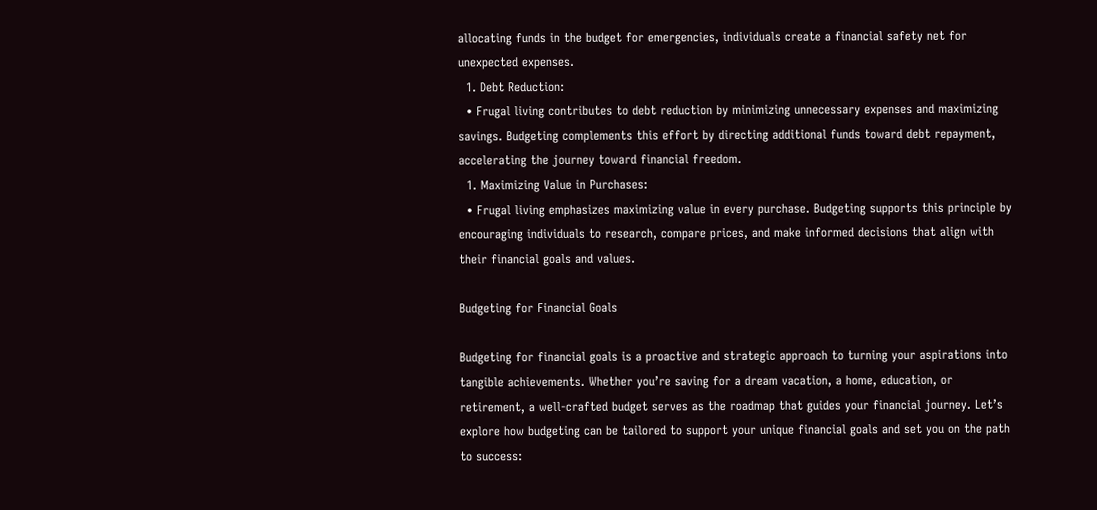allocating funds in the budget for emergencies, individuals create a financial safety net for unexpected expenses.
  1. Debt Reduction:
  • Frugal living contributes to debt reduction by minimizing unnecessary expenses and maximizing savings. Budgeting complements this effort by directing additional funds toward debt repayment, accelerating the journey toward financial freedom.
  1. Maximizing Value in Purchases:
  • Frugal living emphasizes maximizing value in every purchase. Budgeting supports this principle by encouraging individuals to research, compare prices, and make informed decisions that align with their financial goals and values.

Budgeting for Financial Goals

Budgeting for financial goals is a proactive and strategic approach to turning your aspirations into tangible achievements. Whether you’re saving for a dream vacation, a home, education, or retirement, a well-crafted budget serves as the roadmap that guides your financial journey. Let’s explore how budgeting can be tailored to support your unique financial goals and set you on the path to success: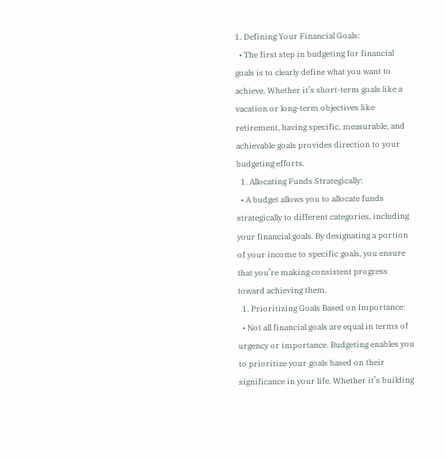1. Defining Your Financial Goals:
  • The first step in budgeting for financial goals is to clearly define what you want to achieve. Whether it’s short-term goals like a vacation or long-term objectives like retirement, having specific, measurable, and achievable goals provides direction to your budgeting efforts.
  1. Allocating Funds Strategically:
  • A budget allows you to allocate funds strategically to different categories, including your financial goals. By designating a portion of your income to specific goals, you ensure that you’re making consistent progress toward achieving them.
  1. Prioritizing Goals Based on Importance:
  • Not all financial goals are equal in terms of urgency or importance. Budgeting enables you to prioritize your goals based on their significance in your life. Whether it’s building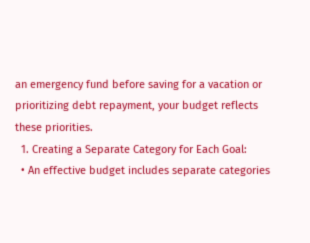an emergency fund before saving for a vacation or prioritizing debt repayment, your budget reflects these priorities.
  1. Creating a Separate Category for Each Goal:
  • An effective budget includes separate categories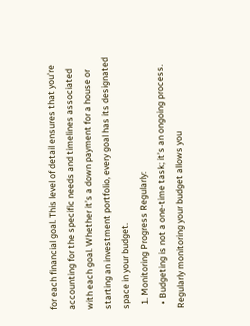for each financial goal. This level of detail ensures that you’re accounting for the specific needs and timelines associated with each goal. Whether it’s a down payment for a house or starting an investment portfolio, every goal has its designated space in your budget.
  1. Monitoring Progress Regularly:
  • Budgeting is not a one-time task; it’s an ongoing process. Regularly monitoring your budget allows you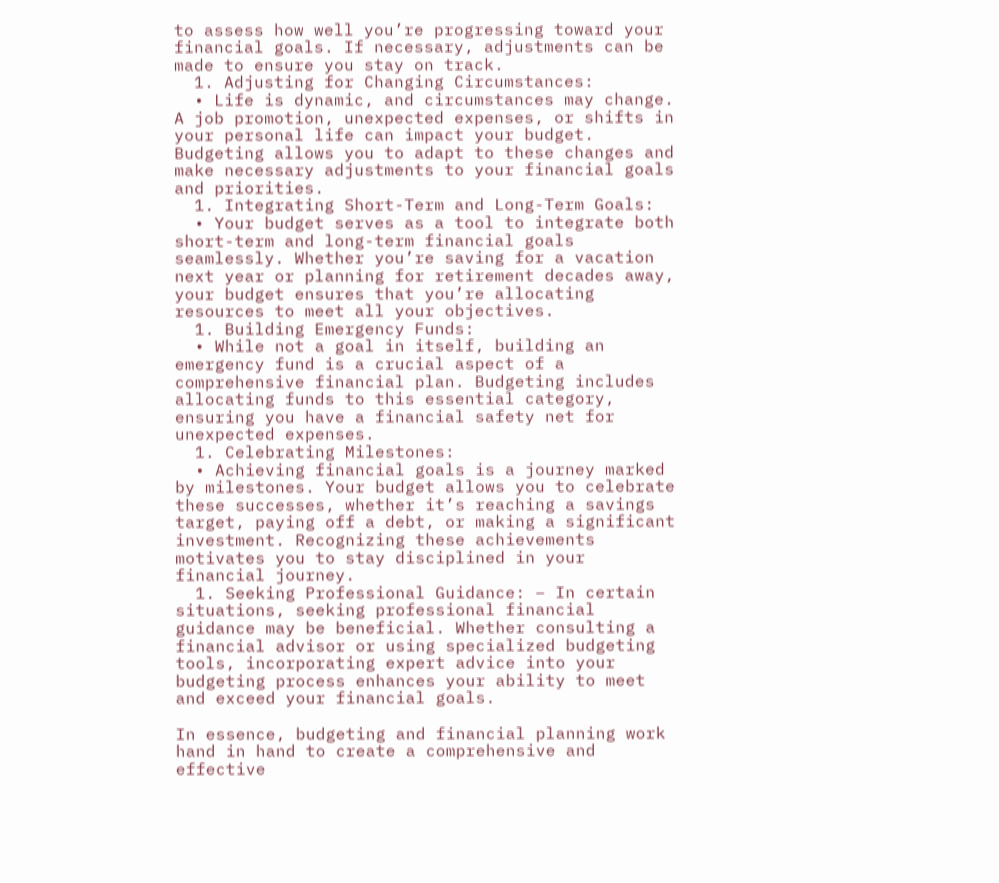to assess how well you’re progressing toward your financial goals. If necessary, adjustments can be made to ensure you stay on track.
  1. Adjusting for Changing Circumstances:
  • Life is dynamic, and circumstances may change. A job promotion, unexpected expenses, or shifts in your personal life can impact your budget. Budgeting allows you to adapt to these changes and make necessary adjustments to your financial goals and priorities.
  1. Integrating Short-Term and Long-Term Goals:
  • Your budget serves as a tool to integrate both short-term and long-term financial goals seamlessly. Whether you’re saving for a vacation next year or planning for retirement decades away, your budget ensures that you’re allocating resources to meet all your objectives.
  1. Building Emergency Funds:
  • While not a goal in itself, building an emergency fund is a crucial aspect of a comprehensive financial plan. Budgeting includes allocating funds to this essential category, ensuring you have a financial safety net for unexpected expenses.
  1. Celebrating Milestones:
  • Achieving financial goals is a journey marked by milestones. Your budget allows you to celebrate these successes, whether it’s reaching a savings target, paying off a debt, or making a significant investment. Recognizing these achievements motivates you to stay disciplined in your financial journey.
  1. Seeking Professional Guidance: – In certain situations, seeking professional financial guidance may be beneficial. Whether consulting a financial advisor or using specialized budgeting tools, incorporating expert advice into your budgeting process enhances your ability to meet and exceed your financial goals.

In essence, budgeting and financial planning work hand in hand to create a comprehensive and effective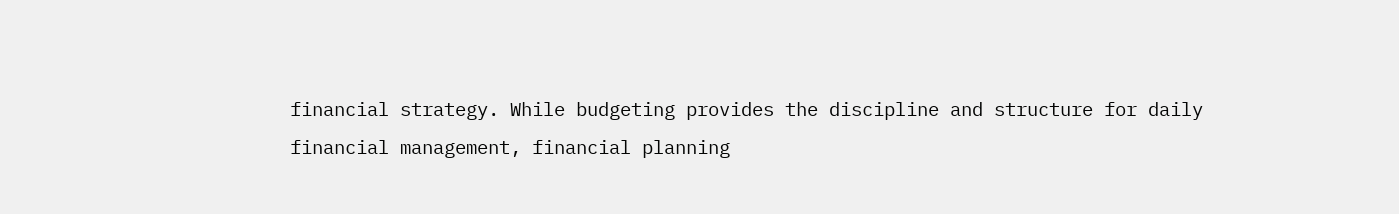financial strategy. While budgeting provides the discipline and structure for daily financial management, financial planning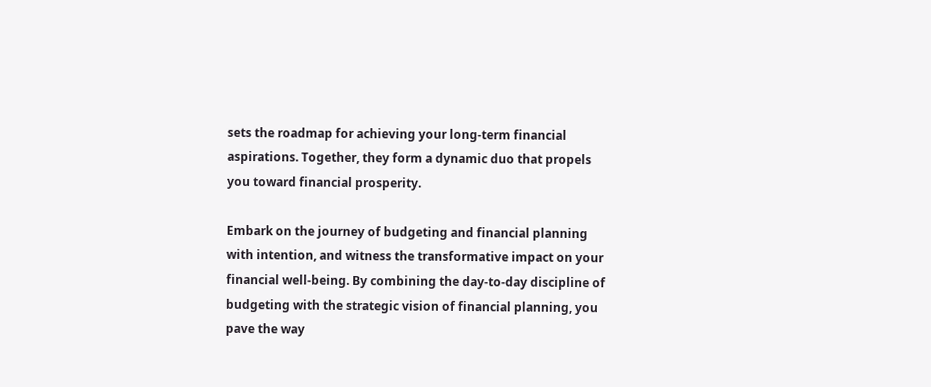sets the roadmap for achieving your long-term financial aspirations. Together, they form a dynamic duo that propels you toward financial prosperity.

Embark on the journey of budgeting and financial planning with intention, and witness the transformative impact on your financial well-being. By combining the day-to-day discipline of budgeting with the strategic vision of financial planning, you pave the way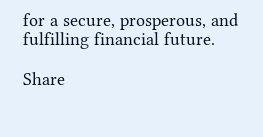for a secure, prosperous, and fulfilling financial future.

Share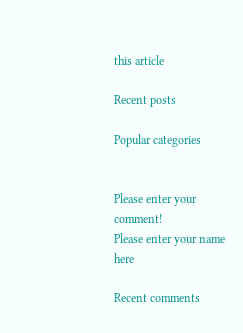this article

Recent posts

Popular categories


Please enter your comment!
Please enter your name here

Recent comments